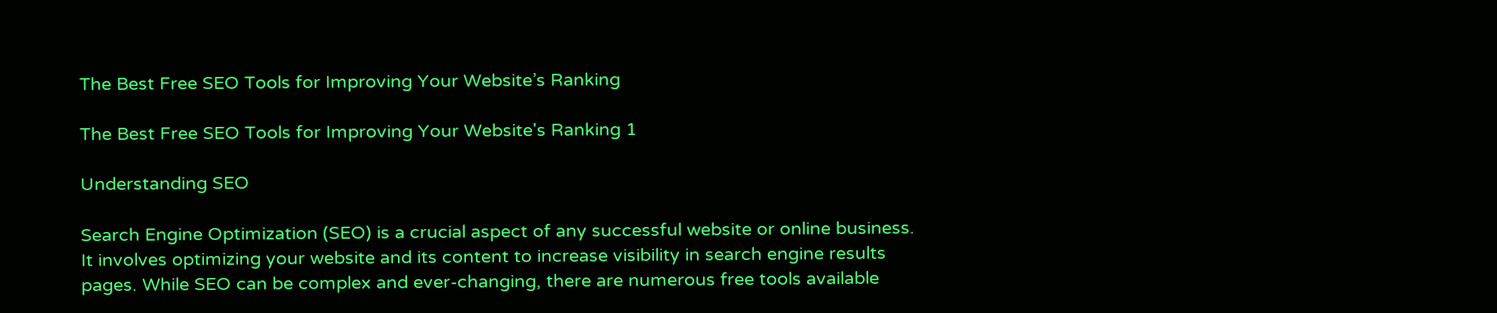The Best Free SEO Tools for Improving Your Website’s Ranking

The Best Free SEO Tools for Improving Your Website's Ranking 1

Understanding SEO

Search Engine Optimization (SEO) is a crucial aspect of any successful website or online business. It involves optimizing your website and its content to increase visibility in search engine results pages. While SEO can be complex and ever-changing, there are numerous free tools available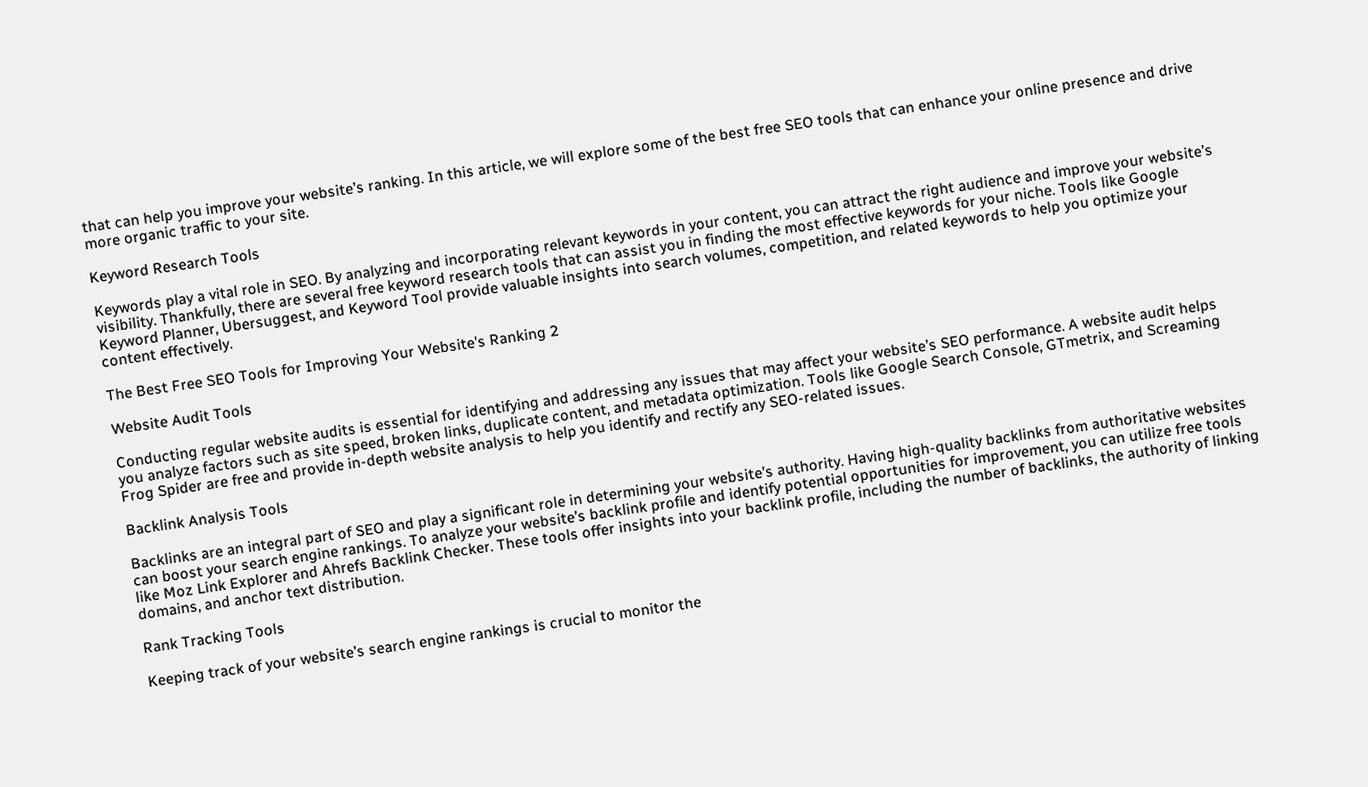that can help you improve your website’s ranking. In this article, we will explore some of the best free SEO tools that can enhance your online presence and drive more organic traffic to your site.

Keyword Research Tools

Keywords play a vital role in SEO. By analyzing and incorporating relevant keywords in your content, you can attract the right audience and improve your website’s visibility. Thankfully, there are several free keyword research tools that can assist you in finding the most effective keywords for your niche. Tools like Google Keyword Planner, Ubersuggest, and Keyword Tool provide valuable insights into search volumes, competition, and related keywords to help you optimize your content effectively.

The Best Free SEO Tools for Improving Your Website's Ranking 2

Website Audit Tools

Conducting regular website audits is essential for identifying and addressing any issues that may affect your website’s SEO performance. A website audit helps you analyze factors such as site speed, broken links, duplicate content, and metadata optimization. Tools like Google Search Console, GTmetrix, and Screaming Frog Spider are free and provide in-depth website analysis to help you identify and rectify any SEO-related issues.

Backlink Analysis Tools

Backlinks are an integral part of SEO and play a significant role in determining your website’s authority. Having high-quality backlinks from authoritative websites can boost your search engine rankings. To analyze your website’s backlink profile and identify potential opportunities for improvement, you can utilize free tools like Moz Link Explorer and Ahrefs Backlink Checker. These tools offer insights into your backlink profile, including the number of backlinks, the authority of linking domains, and anchor text distribution.

Rank Tracking Tools

Keeping track of your website’s search engine rankings is crucial to monitor the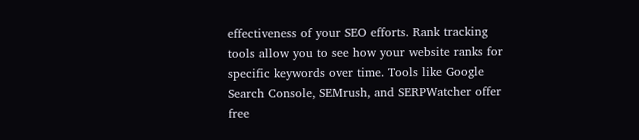effectiveness of your SEO efforts. Rank tracking tools allow you to see how your website ranks for specific keywords over time. Tools like Google Search Console, SEMrush, and SERPWatcher offer free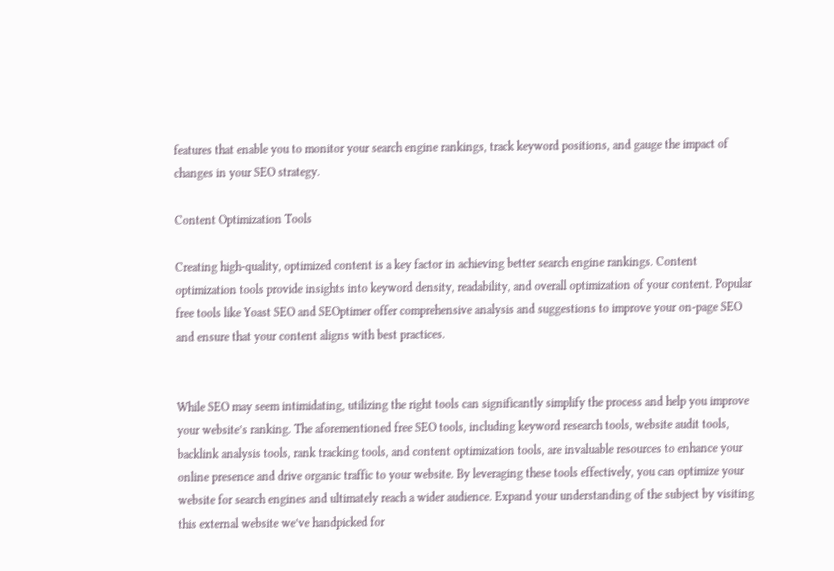features that enable you to monitor your search engine rankings, track keyword positions, and gauge the impact of changes in your SEO strategy.

Content Optimization Tools

Creating high-quality, optimized content is a key factor in achieving better search engine rankings. Content optimization tools provide insights into keyword density, readability, and overall optimization of your content. Popular free tools like Yoast SEO and SEOptimer offer comprehensive analysis and suggestions to improve your on-page SEO and ensure that your content aligns with best practices.


While SEO may seem intimidating, utilizing the right tools can significantly simplify the process and help you improve your website’s ranking. The aforementioned free SEO tools, including keyword research tools, website audit tools, backlink analysis tools, rank tracking tools, and content optimization tools, are invaluable resources to enhance your online presence and drive organic traffic to your website. By leveraging these tools effectively, you can optimize your website for search engines and ultimately reach a wider audience. Expand your understanding of the subject by visiting this external website we’ve handpicked for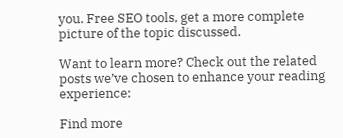you. Free SEO tools, get a more complete picture of the topic discussed.

Want to learn more? Check out the related posts we’ve chosen to enhance your reading experience:

Find more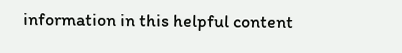information in this helpful content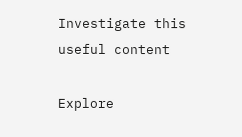Investigate this useful content

Explore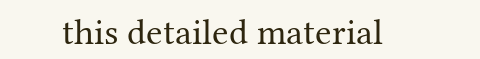this detailed material